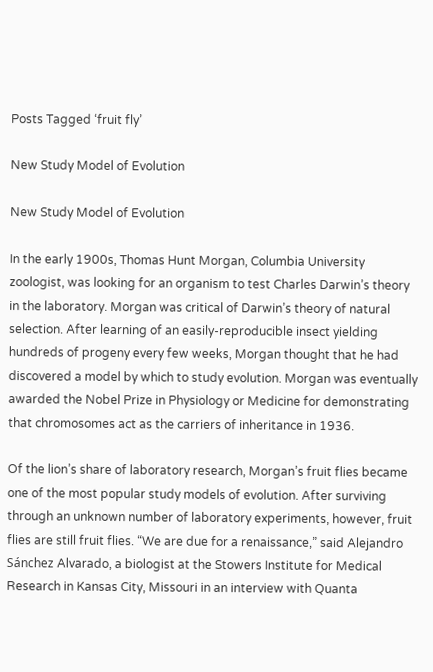Posts Tagged ‘fruit fly’

New Study Model of Evolution

New Study Model of Evolution

In the early 1900s, Thomas Hunt Morgan, Columbia University zoologist, was looking for an organism to test Charles Darwin’s theory in the laboratory. Morgan was critical of Darwin’s theory of natural selection. After learning of an easily-reproducible insect yielding hundreds of progeny every few weeks, Morgan thought that he had discovered a model by which to study evolution. Morgan was eventually awarded the Nobel Prize in Physiology or Medicine for demonstrating that chromosomes act as the carriers of inheritance in 1936.

Of the lion’s share of laboratory research, Morgan’s fruit flies became one of the most popular study models of evolution. After surviving through an unknown number of laboratory experiments, however, fruit flies are still fruit flies. “We are due for a renaissance,” said Alejandro Sánchez Alvarado, a biologist at the Stowers Institute for Medical Research in Kansas City, Missouri in an interview with Quanta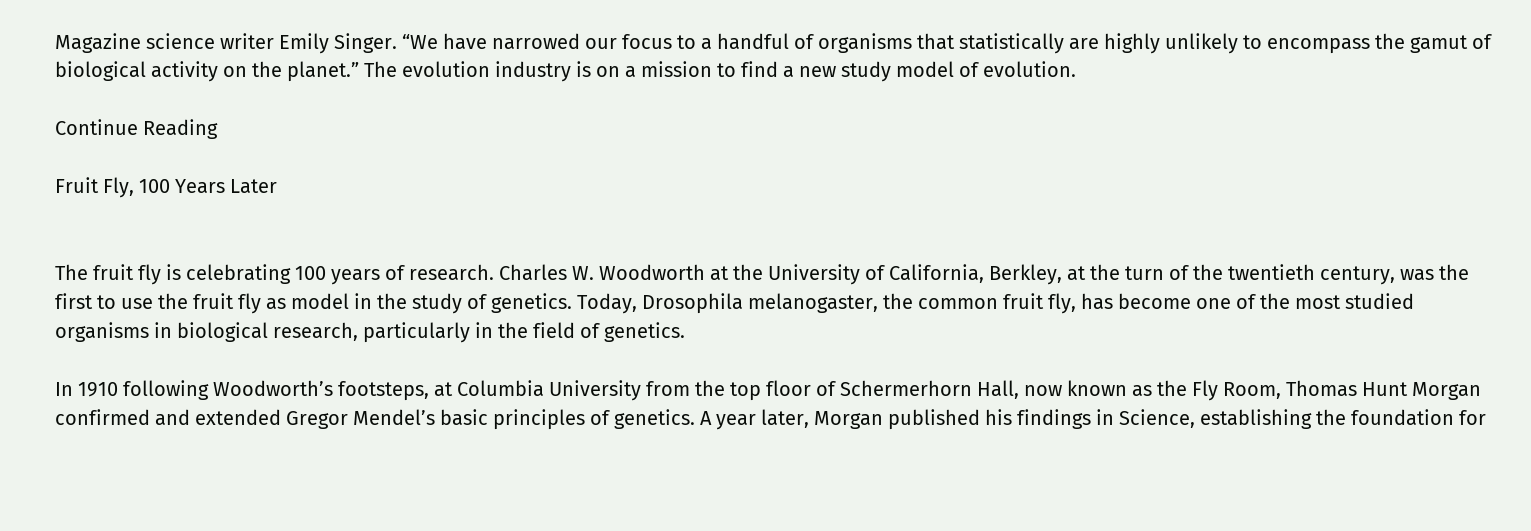Magazine science writer Emily Singer. “We have narrowed our focus to a handful of organisms that statistically are highly unlikely to encompass the gamut of biological activity on the planet.” The evolution industry is on a mission to find a new study model of evolution.

Continue Reading

Fruit Fly, 100 Years Later


The fruit fly is celebrating 100 years of research. Charles W. Woodworth at the University of California, Berkley, at the turn of the twentieth century, was the first to use the fruit fly as model in the study of genetics. Today, Drosophila melanogaster, the common fruit fly, has become one of the most studied organisms in biological research, particularly in the field of genetics.

In 1910 following Woodworth’s footsteps, at Columbia University from the top floor of Schermerhorn Hall, now known as the Fly Room, Thomas Hunt Morgan confirmed and extended Gregor Mendel’s basic principles of genetics. A year later, Morgan published his findings in Science, establishing the foundation for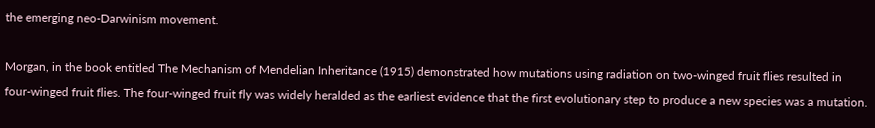the emerging neo-Darwinism movement.

Morgan, in the book entitled The Mechanism of Mendelian Inheritance (1915) demonstrated how mutations using radiation on two-winged fruit flies resulted in four-winged fruit flies. The four-winged fruit fly was widely heralded as the earliest evidence that the first evolutionary step to produce a new species was a mutation.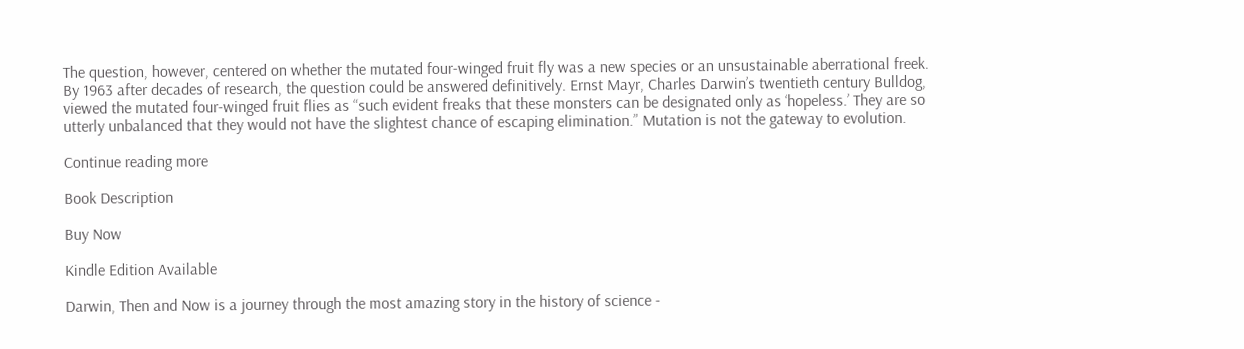The question, however, centered on whether the mutated four-winged fruit fly was a new species or an unsustainable aberrational freek. By 1963 after decades of research, the question could be answered definitively. Ernst Mayr, Charles Darwin’s twentieth century Bulldog, viewed the mutated four-winged fruit flies as “such evident freaks that these monsters can be designated only as ‘hopeless.’ They are so utterly unbalanced that they would not have the slightest chance of escaping elimination.” Mutation is not the gateway to evolution.

Continue reading more

Book Description

Buy Now

Kindle Edition Available

Darwin, Then and Now is a journey through the most amazing story in the history of science -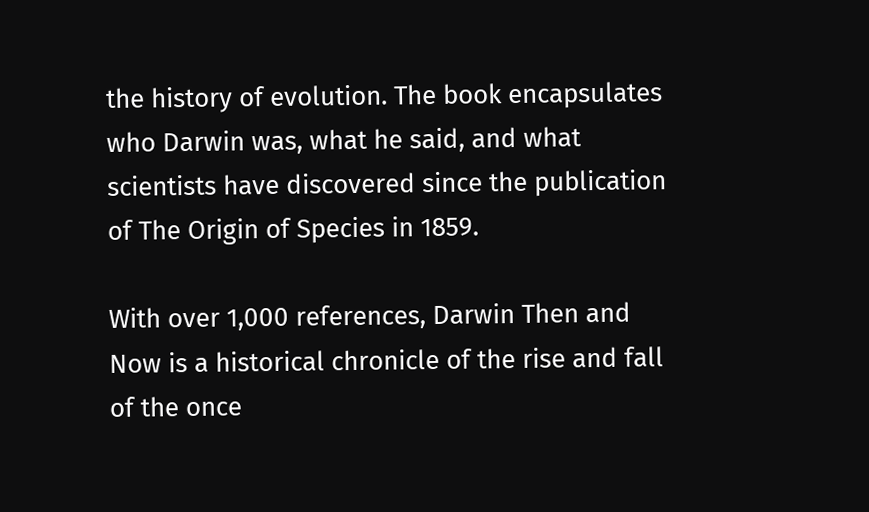the history of evolution. The book encapsulates who Darwin was, what he said, and what scientists have discovered since the publication of The Origin of Species in 1859.

With over 1,000 references, Darwin Then and Now is a historical chronicle of the rise and fall of the once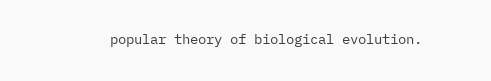popular theory of biological evolution.